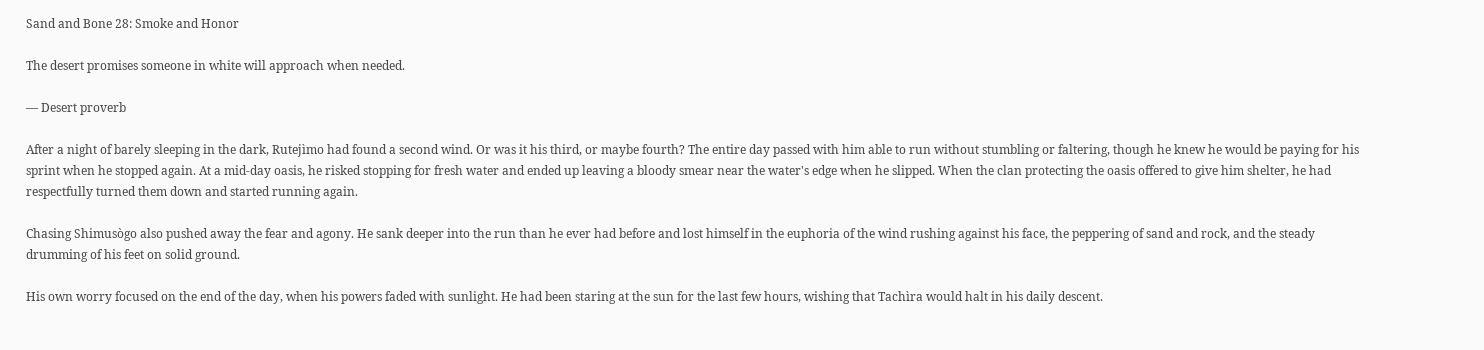Sand and Bone 28: Smoke and Honor

The desert promises someone in white will approach when needed.

— Desert proverb

After a night of barely sleeping in the dark, Rutejìmo had found a second wind. Or was it his third, or maybe fourth? The entire day passed with him able to run without stumbling or faltering, though he knew he would be paying for his sprint when he stopped again. At a mid-day oasis, he risked stopping for fresh water and ended up leaving a bloody smear near the water's edge when he slipped. When the clan protecting the oasis offered to give him shelter, he had respectfully turned them down and started running again.

Chasing Shimusògo also pushed away the fear and agony. He sank deeper into the run than he ever had before and lost himself in the euphoria of the wind rushing against his face, the peppering of sand and rock, and the steady drumming of his feet on solid ground.

His own worry focused on the end of the day, when his powers faded with sunlight. He had been staring at the sun for the last few hours, wishing that Tachìra would halt in his daily descent.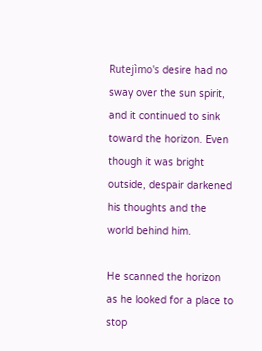Rutejìmo's desire had no sway over the sun spirit, and it continued to sink toward the horizon. Even though it was bright outside, despair darkened his thoughts and the world behind him.

He scanned the horizon as he looked for a place to stop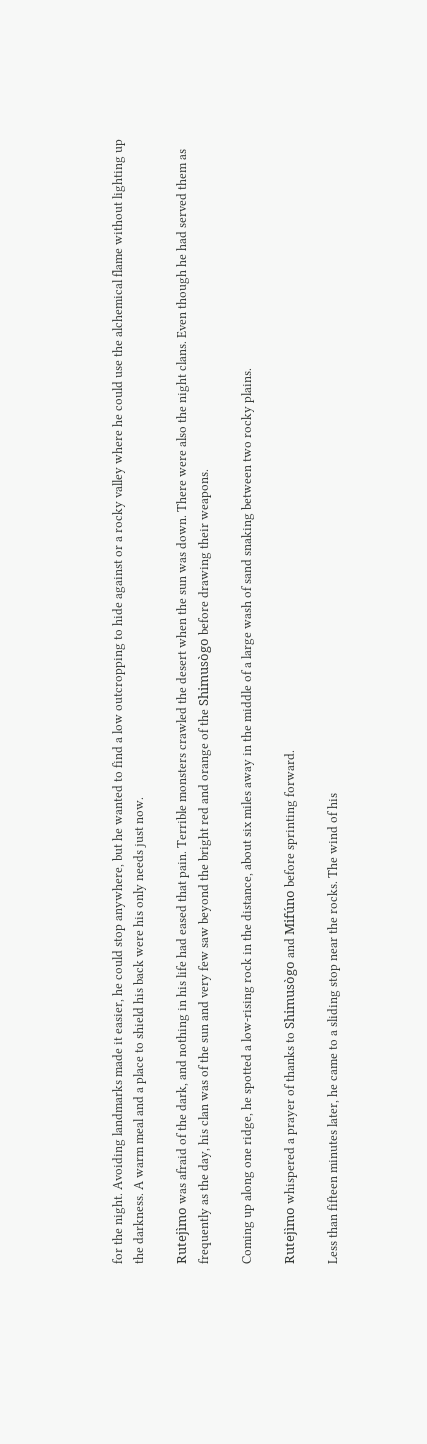for the night. Avoiding landmarks made it easier, he could stop anywhere, but he wanted to find a low outcropping to hide against or a rocky valley where he could use the alchemical flame without lighting up the darkness. A warm meal and a place to shield his back were his only needs just now.

Rutejìmo was afraid of the dark, and nothing in his life had eased that pain. Terrible monsters crawled the desert when the sun was down. There were also the night clans. Even though he had served them as frequently as the day, his clan was of the sun and very few saw beyond the bright red and orange of the Shimusògo before drawing their weapons.

Coming up along one ridge, he spotted a low-rising rock in the distance, about six miles away in the middle of a large wash of sand snaking between two rocky plains.

Rutejìmo whispered a prayer of thanks to Shimusògo and Mifúno before sprinting forward.

Less than fifteen minutes later, he came to a sliding stop near the rocks. The wind of his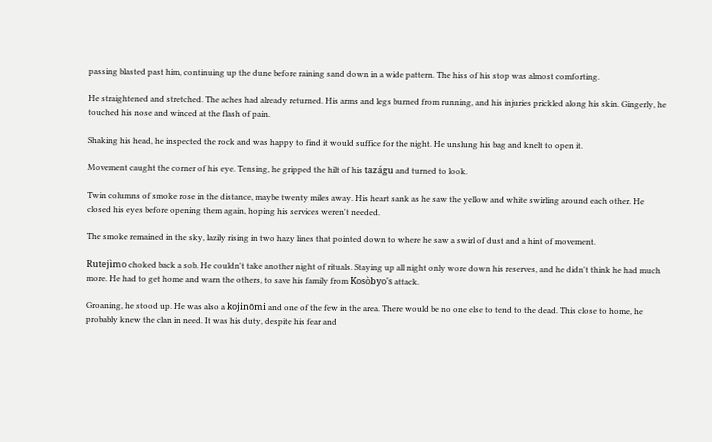passing blasted past him, continuing up the dune before raining sand down in a wide pattern. The hiss of his stop was almost comforting.

He straightened and stretched. The aches had already returned. His arms and legs burned from running, and his injuries prickled along his skin. Gingerly, he touched his nose and winced at the flash of pain.

Shaking his head, he inspected the rock and was happy to find it would suffice for the night. He unslung his bag and knelt to open it.

Movement caught the corner of his eye. Tensing, he gripped the hilt of his tazágu and turned to look.

Twin columns of smoke rose in the distance, maybe twenty miles away. His heart sank as he saw the yellow and white swirling around each other. He closed his eyes before opening them again, hoping his services weren't needed.

The smoke remained in the sky, lazily rising in two hazy lines that pointed down to where he saw a swirl of dust and a hint of movement.

Rutejìmo choked back a sob. He couldn't take another night of rituals. Staying up all night only wore down his reserves, and he didn't think he had much more. He had to get home and warn the others, to save his family from Kosòbyo's attack.

Groaning, he stood up. He was also a kojinōmi and one of the few in the area. There would be no one else to tend to the dead. This close to home, he probably knew the clan in need. It was his duty, despite his fear and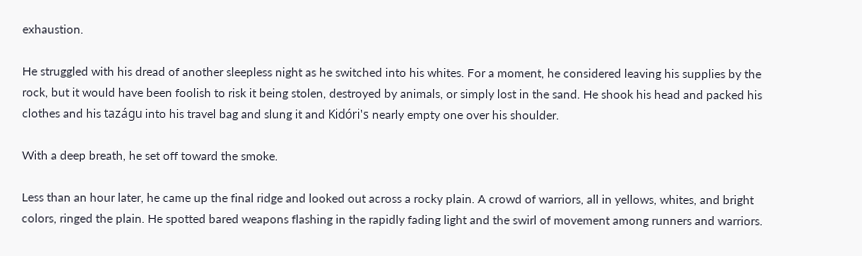exhaustion.

He struggled with his dread of another sleepless night as he switched into his whites. For a moment, he considered leaving his supplies by the rock, but it would have been foolish to risk it being stolen, destroyed by animals, or simply lost in the sand. He shook his head and packed his clothes and his tazágu into his travel bag and slung it and Kidóri's nearly empty one over his shoulder.

With a deep breath, he set off toward the smoke.

Less than an hour later, he came up the final ridge and looked out across a rocky plain. A crowd of warriors, all in yellows, whites, and bright colors, ringed the plain. He spotted bared weapons flashing in the rapidly fading light and the swirl of movement among runners and warriors.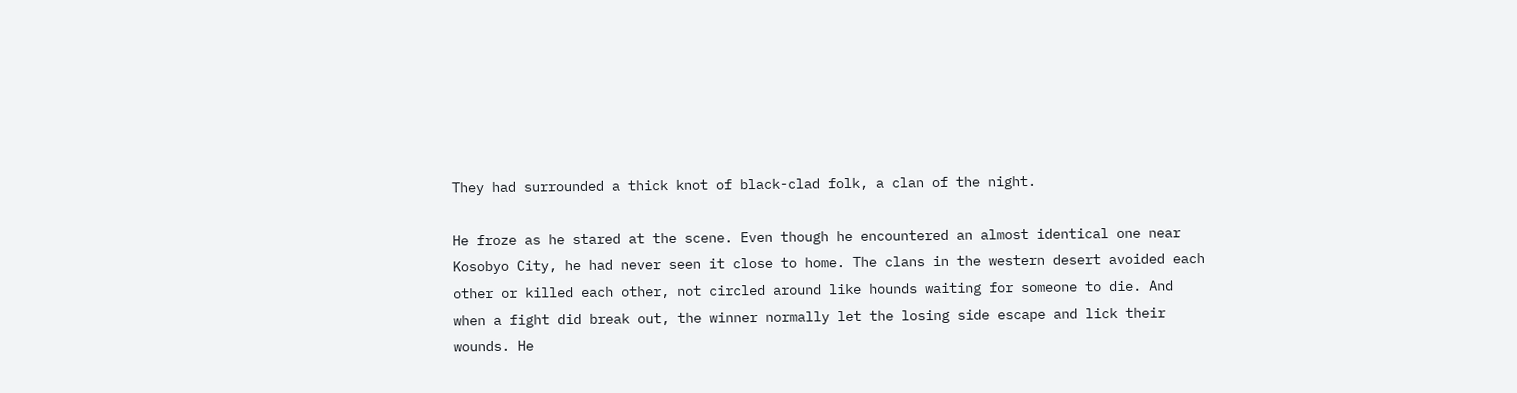They had surrounded a thick knot of black-clad folk, a clan of the night.

He froze as he stared at the scene. Even though he encountered an almost identical one near Kosobyo City, he had never seen it close to home. The clans in the western desert avoided each other or killed each other, not circled around like hounds waiting for someone to die. And when a fight did break out, the winner normally let the losing side escape and lick their wounds. He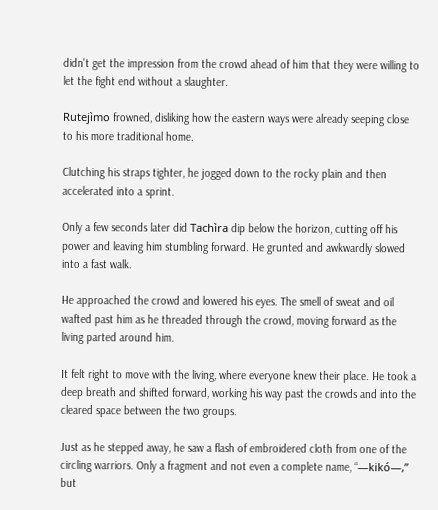didn't get the impression from the crowd ahead of him that they were willing to let the fight end without a slaughter.

Rutejìmo frowned, disliking how the eastern ways were already seeping close to his more traditional home.

Clutching his straps tighter, he jogged down to the rocky plain and then accelerated into a sprint.

Only a few seconds later did Tachìra dip below the horizon, cutting off his power and leaving him stumbling forward. He grunted and awkwardly slowed into a fast walk.

He approached the crowd and lowered his eyes. The smell of sweat and oil wafted past him as he threaded through the crowd, moving forward as the living parted around him.

It felt right to move with the living, where everyone knew their place. He took a deep breath and shifted forward, working his way past the crowds and into the cleared space between the two groups.

Just as he stepped away, he saw a flash of embroidered cloth from one of the circling warriors. Only a fragment and not even a complete name, “—kikó—,” but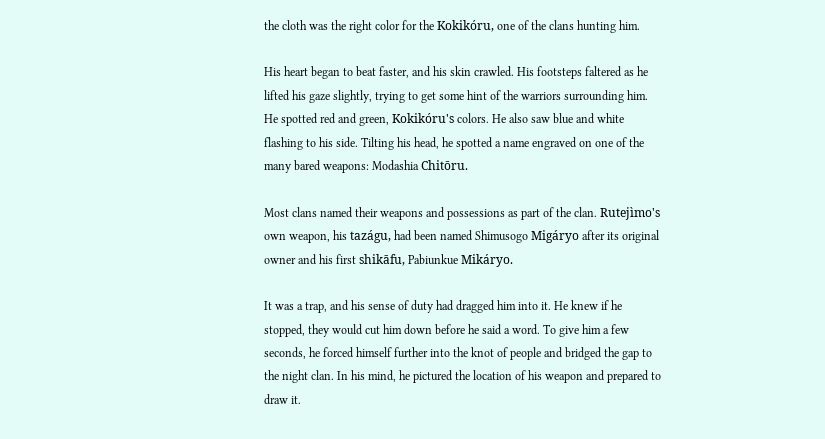the cloth was the right color for the Kokikóru, one of the clans hunting him.

His heart began to beat faster, and his skin crawled. His footsteps faltered as he lifted his gaze slightly, trying to get some hint of the warriors surrounding him. He spotted red and green, Kokikóru's colors. He also saw blue and white flashing to his side. Tilting his head, he spotted a name engraved on one of the many bared weapons: Modashia Chitōru.

Most clans named their weapons and possessions as part of the clan. Rutejìmo's own weapon, his tazágu, had been named Shimusogo Migáryo after its original owner and his first shikāfu, Pabiunkue Mikáryo.

It was a trap, and his sense of duty had dragged him into it. He knew if he stopped, they would cut him down before he said a word. To give him a few seconds, he forced himself further into the knot of people and bridged the gap to the night clan. In his mind, he pictured the location of his weapon and prepared to draw it.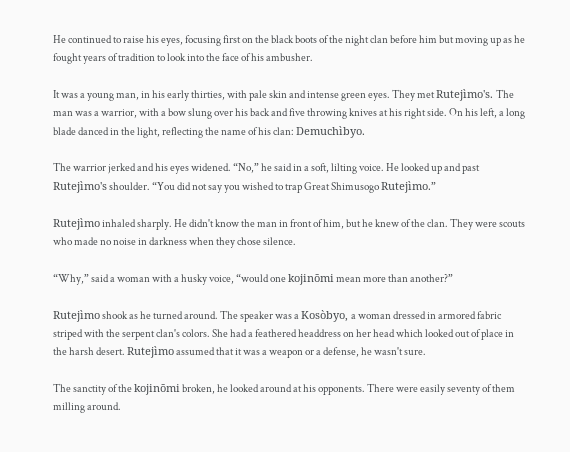He continued to raise his eyes, focusing first on the black boots of the night clan before him but moving up as he fought years of tradition to look into the face of his ambusher.

It was a young man, in his early thirties, with pale skin and intense green eyes. They met Rutejìmo's. The man was a warrior, with a bow slung over his back and five throwing knives at his right side. On his left, a long blade danced in the light, reflecting the name of his clan: Demuchìbyo.

The warrior jerked and his eyes widened. “No,” he said in a soft, lilting voice. He looked up and past Rutejìmo's shoulder. “You did not say you wished to trap Great Shimusogo Rutejìmo.”

Rutejìmo inhaled sharply. He didn't know the man in front of him, but he knew of the clan. They were scouts who made no noise in darkness when they chose silence.

“Why,” said a woman with a husky voice, “would one kojinōmi mean more than another?”

Rutejìmo shook as he turned around. The speaker was a Kosòbyo, a woman dressed in armored fabric striped with the serpent clan's colors. She had a feathered headdress on her head which looked out of place in the harsh desert. Rutejìmo assumed that it was a weapon or a defense, he wasn't sure.

The sanctity of the kojinōmi broken, he looked around at his opponents. There were easily seventy of them milling around.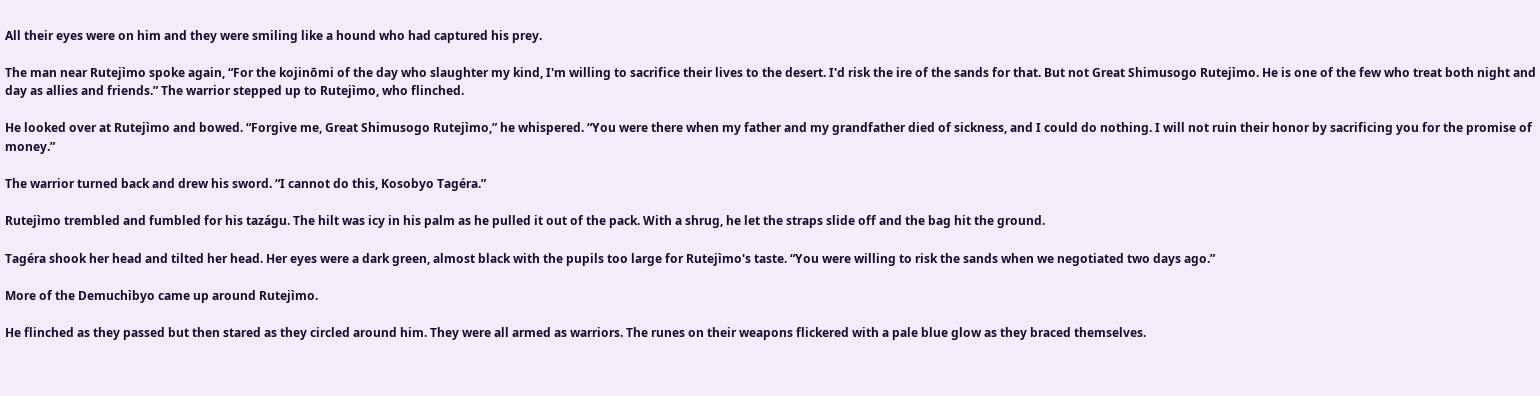All their eyes were on him and they were smiling like a hound who had captured his prey.

The man near Rutejìmo spoke again, “For the kojinōmi of the day who slaughter my kind, I'm willing to sacrifice their lives to the desert. I'd risk the ire of the sands for that. But not Great Shimusogo Rutejìmo. He is one of the few who treat both night and day as allies and friends.” The warrior stepped up to Rutejìmo, who flinched.

He looked over at Rutejìmo and bowed. “Forgive me, Great Shimusogo Rutejìmo,” he whispered. “You were there when my father and my grandfather died of sickness, and I could do nothing. I will not ruin their honor by sacrificing you for the promise of money.”

The warrior turned back and drew his sword. “I cannot do this, Kosobyo Tagéra.”

Rutejìmo trembled and fumbled for his tazágu. The hilt was icy in his palm as he pulled it out of the pack. With a shrug, he let the straps slide off and the bag hit the ground.

Tagéra shook her head and tilted her head. Her eyes were a dark green, almost black with the pupils too large for Rutejìmo's taste. “You were willing to risk the sands when we negotiated two days ago.”

More of the Demuchìbyo came up around Rutejìmo.

He flinched as they passed but then stared as they circled around him. They were all armed as warriors. The runes on their weapons flickered with a pale blue glow as they braced themselves.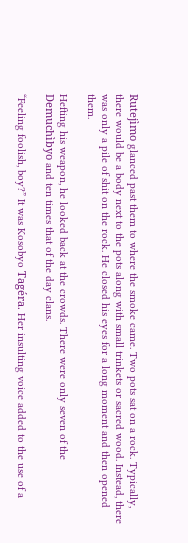Rutejìmo glanced past them to where the smoke came. Two pots sat on a rock. Typically, there would be a body next to the pots along with small trinkets or sacred wood. Instead, there was only a pile of shit on the rock. He closed his eyes for a long moment and then opened them.

Hefting his weapon, he looked back at the crowds. There were only seven of the Demuchìbyo and ten times that of the day clans.

“Feeling foolish, boy?” It was Kosobyo Tagéra. Her insulting voice added to the use of a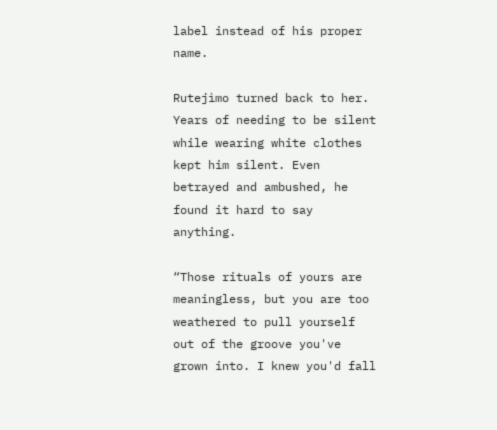label instead of his proper name.

Rutejìmo turned back to her. Years of needing to be silent while wearing white clothes kept him silent. Even betrayed and ambushed, he found it hard to say anything.

“Those rituals of yours are meaningless, but you are too weathered to pull yourself out of the groove you've grown into. I knew you'd fall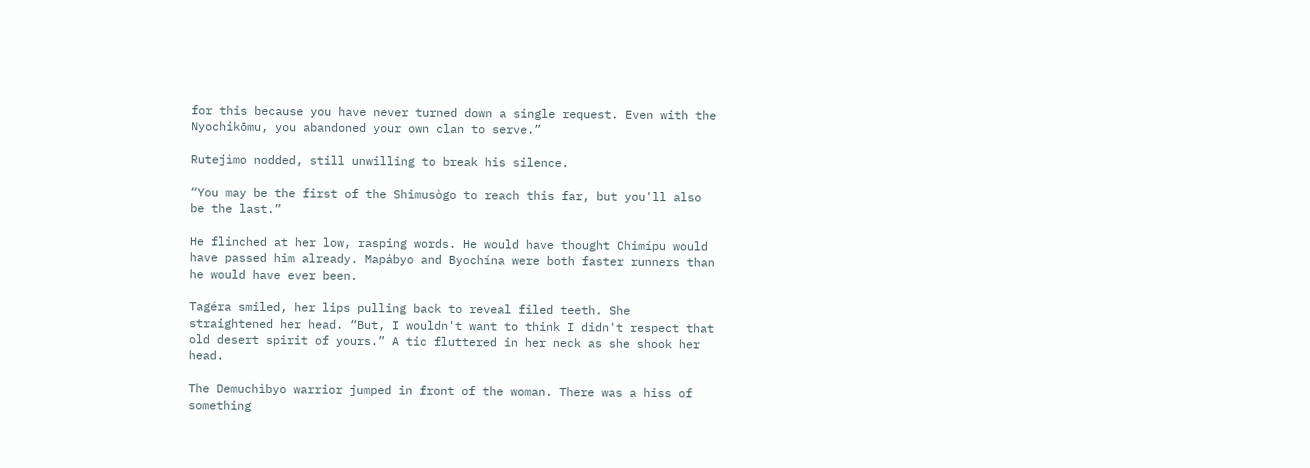for this because you have never turned down a single request. Even with the Nyochikōmu, you abandoned your own clan to serve.”

Rutejìmo nodded, still unwilling to break his silence.

“You may be the first of the Shimusògo to reach this far, but you'll also be the last.”

He flinched at her low, rasping words. He would have thought Chimípu would have passed him already. Mapábyo and Byochína were both faster runners than he would have ever been.

Tagéra smiled, her lips pulling back to reveal filed teeth. She straightened her head. “But, I wouldn't want to think I didn't respect that old desert spirit of yours.” A tic fluttered in her neck as she shook her head.

The Demuchìbyo warrior jumped in front of the woman. There was a hiss of something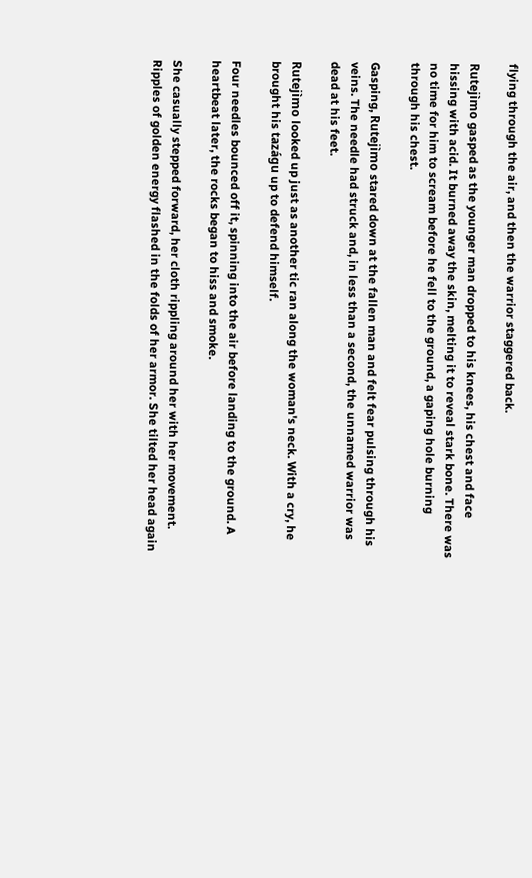flying through the air, and then the warrior staggered back.

Rutejìmo gasped as the younger man dropped to his knees, his chest and face hissing with acid. It burned away the skin, melting it to reveal stark bone. There was no time for him to scream before he fell to the ground, a gaping hole burning through his chest.

Gasping, Rutejìmo stared down at the fallen man and felt fear pulsing through his veins. The needle had struck and, in less than a second, the unnamed warrior was dead at his feet.

Rutejìmo looked up just as another tic ran along the woman's neck. With a cry, he brought his tazágu up to defend himself.

Four needles bounced off it, spinning into the air before landing to the ground. A heartbeat later, the rocks began to hiss and smoke.

She casually stepped forward, her cloth rippling around her with her movement. Ripples of golden energy flashed in the folds of her armor. She tilted her head again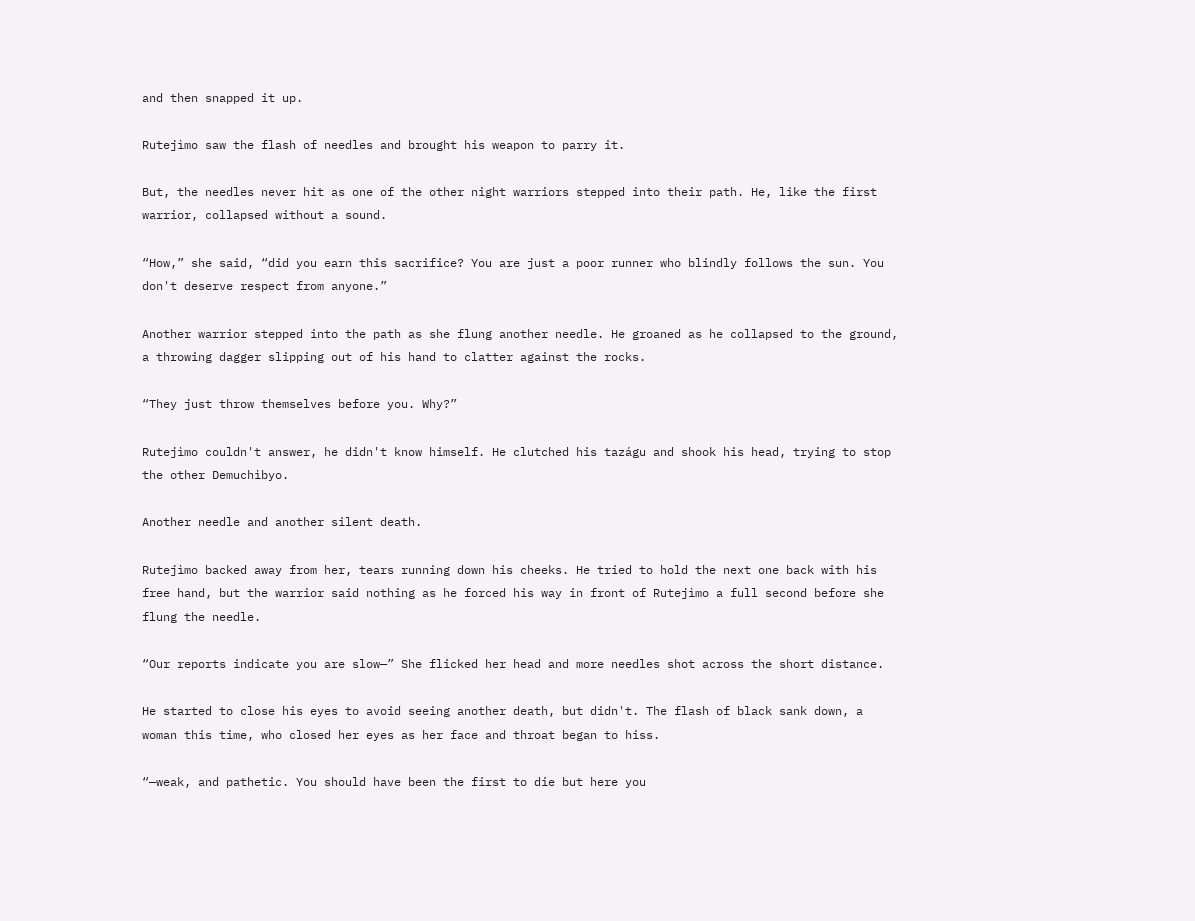and then snapped it up.

Rutejìmo saw the flash of needles and brought his weapon to parry it.

But, the needles never hit as one of the other night warriors stepped into their path. He, like the first warrior, collapsed without a sound.

“How,” she said, “did you earn this sacrifice? You are just a poor runner who blindly follows the sun. You don't deserve respect from anyone.”

Another warrior stepped into the path as she flung another needle. He groaned as he collapsed to the ground, a throwing dagger slipping out of his hand to clatter against the rocks.

“They just throw themselves before you. Why?”

Rutejìmo couldn't answer, he didn't know himself. He clutched his tazágu and shook his head, trying to stop the other Demuchìbyo.

Another needle and another silent death.

Rutejìmo backed away from her, tears running down his cheeks. He tried to hold the next one back with his free hand, but the warrior said nothing as he forced his way in front of Rutejìmo a full second before she flung the needle.

“Our reports indicate you are slow—” She flicked her head and more needles shot across the short distance.

He started to close his eyes to avoid seeing another death, but didn't. The flash of black sank down, a woman this time, who closed her eyes as her face and throat began to hiss.

“—weak, and pathetic. You should have been the first to die but here you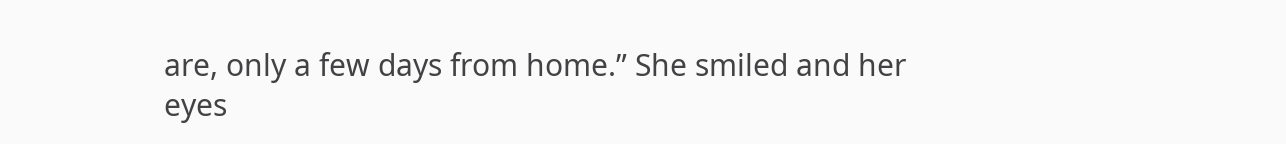are, only a few days from home.” She smiled and her eyes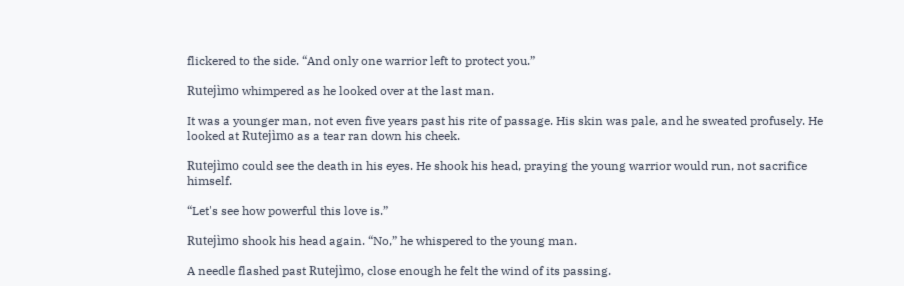flickered to the side. “And only one warrior left to protect you.”

Rutejìmo whimpered as he looked over at the last man.

It was a younger man, not even five years past his rite of passage. His skin was pale, and he sweated profusely. He looked at Rutejìmo as a tear ran down his cheek.

Rutejìmo could see the death in his eyes. He shook his head, praying the young warrior would run, not sacrifice himself.

“Let's see how powerful this love is.”

Rutejìmo shook his head again. “No,” he whispered to the young man.

A needle flashed past Rutejìmo, close enough he felt the wind of its passing.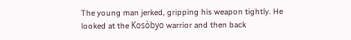The young man jerked, gripping his weapon tightly. He looked at the Kosòbyo warrior and then back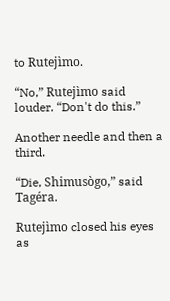to Rutejìmo.

“No,” Rutejìmo said louder. “Don't do this.”

Another needle and then a third.

“Die, Shimusògo,” said Tagéra.

Rutejìmo closed his eyes as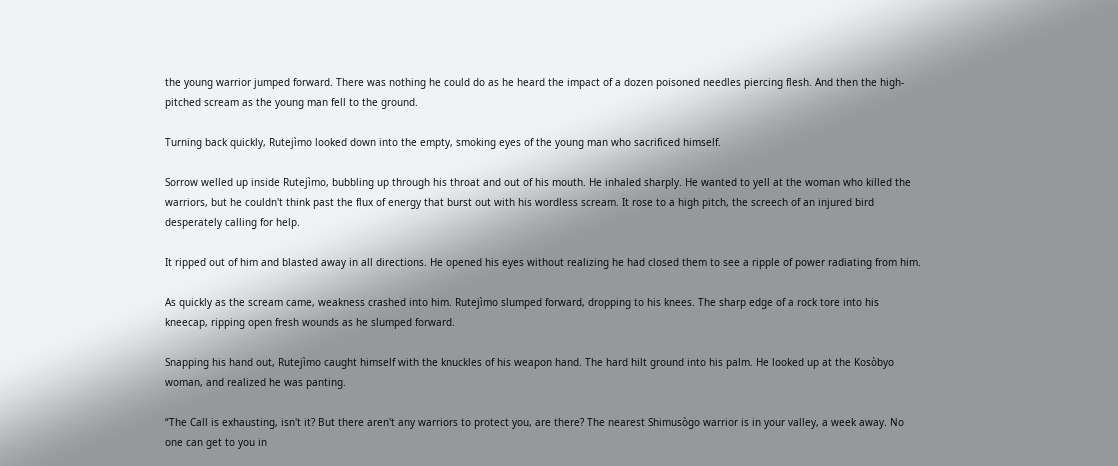the young warrior jumped forward. There was nothing he could do as he heard the impact of a dozen poisoned needles piercing flesh. And then the high-pitched scream as the young man fell to the ground.

Turning back quickly, Rutejìmo looked down into the empty, smoking eyes of the young man who sacrificed himself.

Sorrow welled up inside Rutejìmo, bubbling up through his throat and out of his mouth. He inhaled sharply. He wanted to yell at the woman who killed the warriors, but he couldn't think past the flux of energy that burst out with his wordless scream. It rose to a high pitch, the screech of an injured bird desperately calling for help.

It ripped out of him and blasted away in all directions. He opened his eyes without realizing he had closed them to see a ripple of power radiating from him.

As quickly as the scream came, weakness crashed into him. Rutejìmo slumped forward, dropping to his knees. The sharp edge of a rock tore into his kneecap, ripping open fresh wounds as he slumped forward.

Snapping his hand out, Rutejìmo caught himself with the knuckles of his weapon hand. The hard hilt ground into his palm. He looked up at the Kosòbyo woman, and realized he was panting.

“The Call is exhausting, isn't it? But there aren't any warriors to protect you, are there? The nearest Shimusògo warrior is in your valley, a week away. No one can get to you in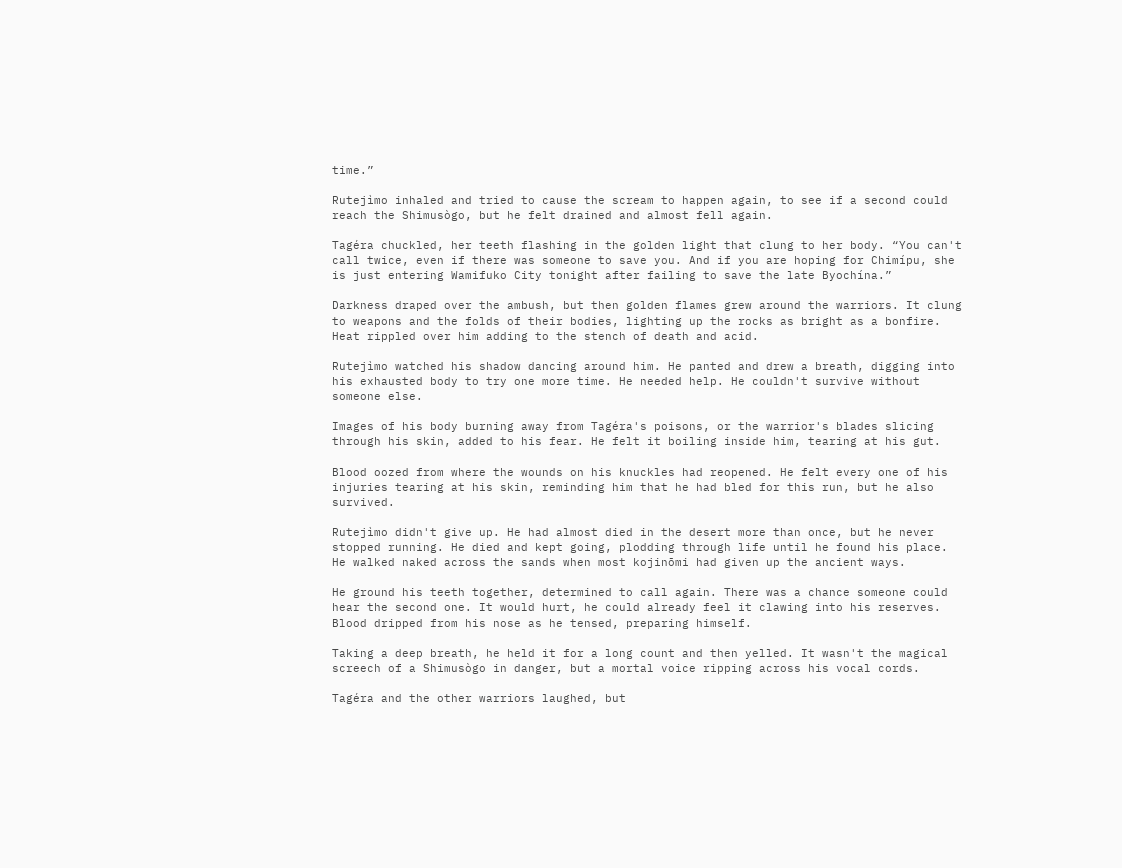time.”

Rutejìmo inhaled and tried to cause the scream to happen again, to see if a second could reach the Shimusògo, but he felt drained and almost fell again.

Tagéra chuckled, her teeth flashing in the golden light that clung to her body. “You can't call twice, even if there was someone to save you. And if you are hoping for Chimípu, she is just entering Wamifuko City tonight after failing to save the late Byochína.”

Darkness draped over the ambush, but then golden flames grew around the warriors. It clung to weapons and the folds of their bodies, lighting up the rocks as bright as a bonfire. Heat rippled over him adding to the stench of death and acid.

Rutejìmo watched his shadow dancing around him. He panted and drew a breath, digging into his exhausted body to try one more time. He needed help. He couldn't survive without someone else.

Images of his body burning away from Tagéra's poisons, or the warrior's blades slicing through his skin, added to his fear. He felt it boiling inside him, tearing at his gut.

Blood oozed from where the wounds on his knuckles had reopened. He felt every one of his injuries tearing at his skin, reminding him that he had bled for this run, but he also survived.

Rutejìmo didn't give up. He had almost died in the desert more than once, but he never stopped running. He died and kept going, plodding through life until he found his place. He walked naked across the sands when most kojinōmi had given up the ancient ways.

He ground his teeth together, determined to call again. There was a chance someone could hear the second one. It would hurt, he could already feel it clawing into his reserves. Blood dripped from his nose as he tensed, preparing himself.

Taking a deep breath, he held it for a long count and then yelled. It wasn't the magical screech of a Shimusògo in danger, but a mortal voice ripping across his vocal cords.

Tagéra and the other warriors laughed, but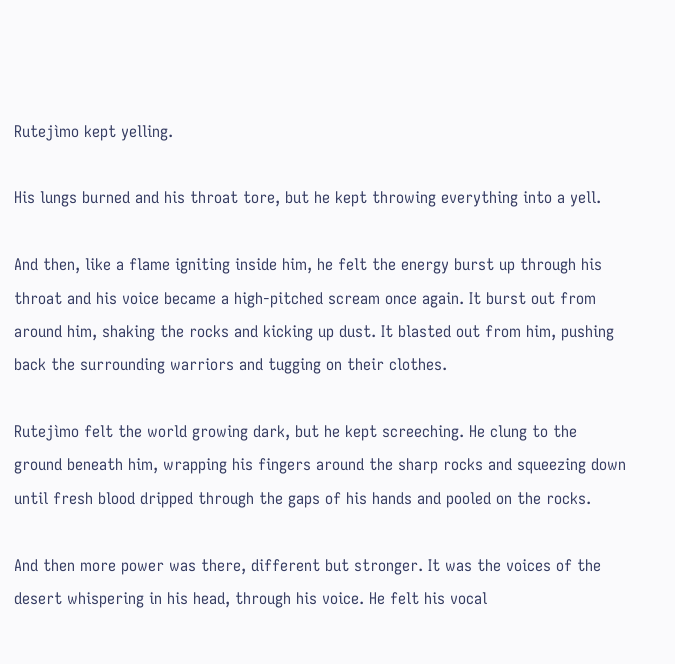Rutejìmo kept yelling.

His lungs burned and his throat tore, but he kept throwing everything into a yell.

And then, like a flame igniting inside him, he felt the energy burst up through his throat and his voice became a high-pitched scream once again. It burst out from around him, shaking the rocks and kicking up dust. It blasted out from him, pushing back the surrounding warriors and tugging on their clothes.

Rutejìmo felt the world growing dark, but he kept screeching. He clung to the ground beneath him, wrapping his fingers around the sharp rocks and squeezing down until fresh blood dripped through the gaps of his hands and pooled on the rocks.

And then more power was there, different but stronger. It was the voices of the desert whispering in his head, through his voice. He felt his vocal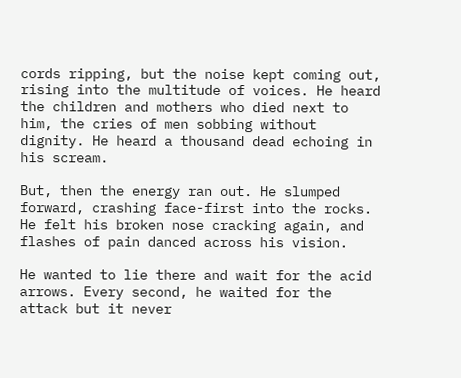cords ripping, but the noise kept coming out, rising into the multitude of voices. He heard the children and mothers who died next to him, the cries of men sobbing without dignity. He heard a thousand dead echoing in his scream.

But, then the energy ran out. He slumped forward, crashing face-first into the rocks. He felt his broken nose cracking again, and flashes of pain danced across his vision.

He wanted to lie there and wait for the acid arrows. Every second, he waited for the attack but it never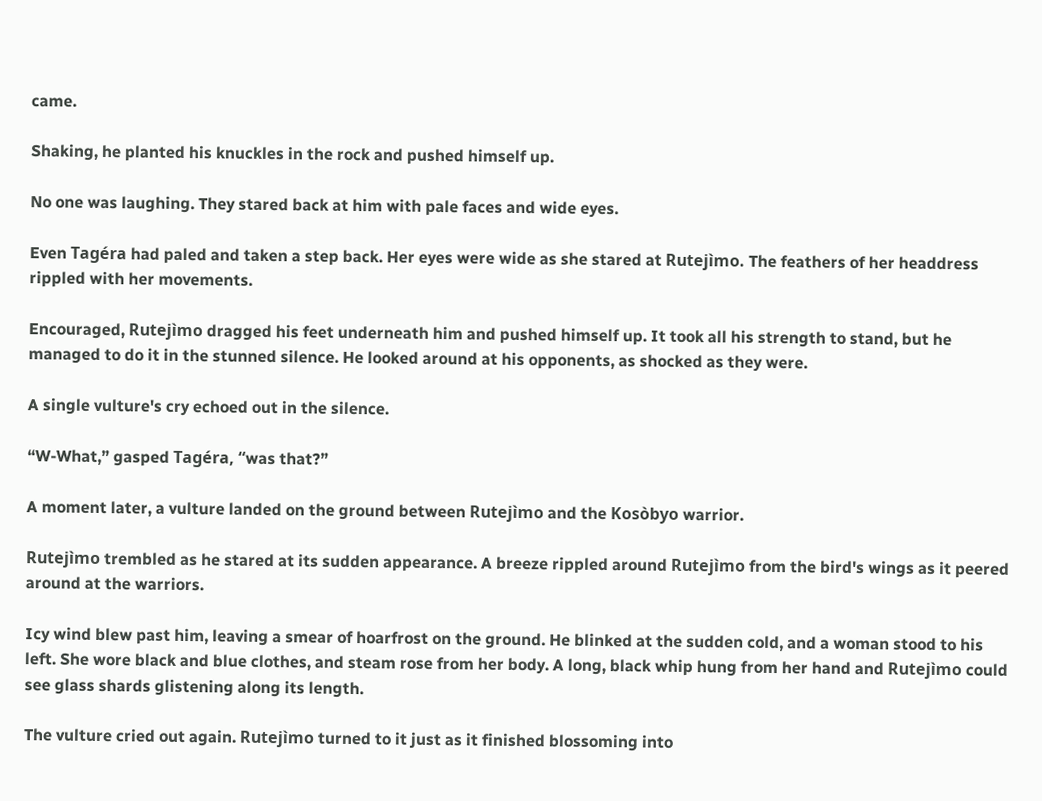came.

Shaking, he planted his knuckles in the rock and pushed himself up.

No one was laughing. They stared back at him with pale faces and wide eyes.

Even Tagéra had paled and taken a step back. Her eyes were wide as she stared at Rutejìmo. The feathers of her headdress rippled with her movements.

Encouraged, Rutejìmo dragged his feet underneath him and pushed himself up. It took all his strength to stand, but he managed to do it in the stunned silence. He looked around at his opponents, as shocked as they were.

A single vulture's cry echoed out in the silence.

“W-What,” gasped Tagéra, “was that?”

A moment later, a vulture landed on the ground between Rutejìmo and the Kosòbyo warrior.

Rutejìmo trembled as he stared at its sudden appearance. A breeze rippled around Rutejìmo from the bird's wings as it peered around at the warriors.

Icy wind blew past him, leaving a smear of hoarfrost on the ground. He blinked at the sudden cold, and a woman stood to his left. She wore black and blue clothes, and steam rose from her body. A long, black whip hung from her hand and Rutejìmo could see glass shards glistening along its length.

The vulture cried out again. Rutejìmo turned to it just as it finished blossoming into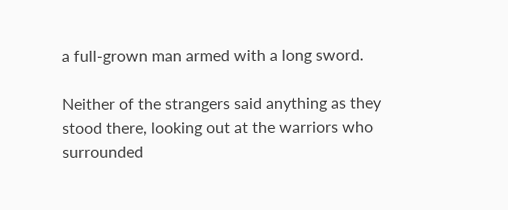a full-grown man armed with a long sword.

Neither of the strangers said anything as they stood there, looking out at the warriors who surrounded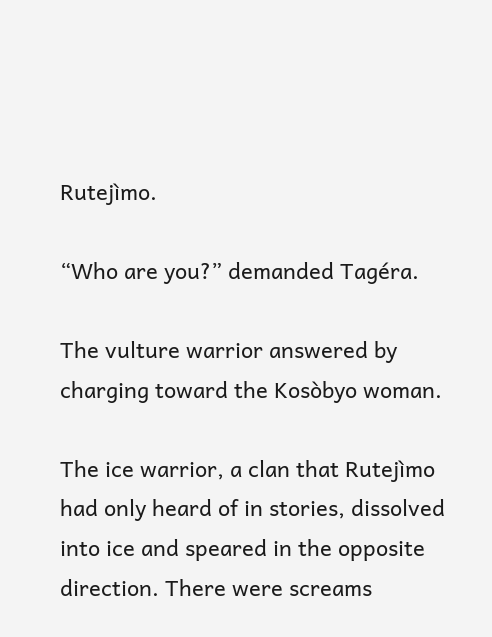Rutejìmo.

“Who are you?” demanded Tagéra.

The vulture warrior answered by charging toward the Kosòbyo woman.

The ice warrior, a clan that Rutejìmo had only heard of in stories, dissolved into ice and speared in the opposite direction. There were screams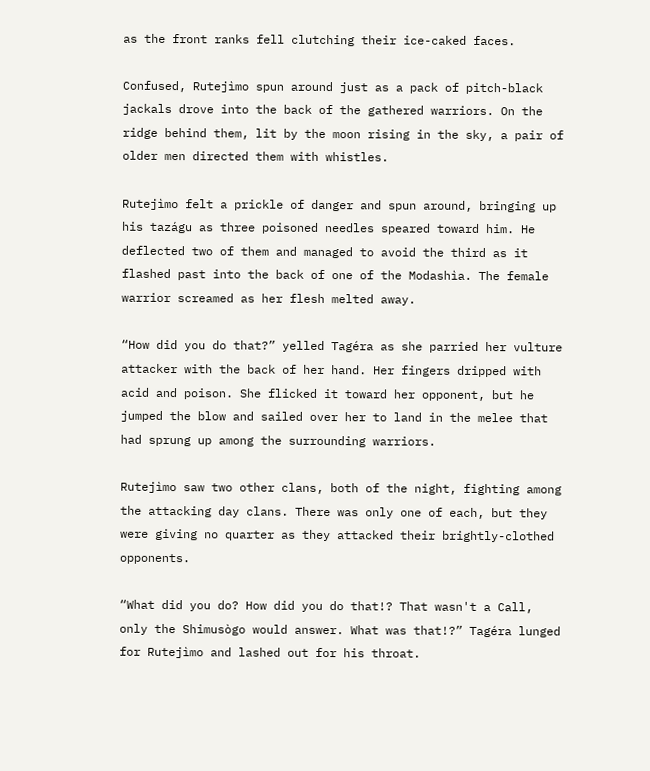as the front ranks fell clutching their ice-caked faces.

Confused, Rutejìmo spun around just as a pack of pitch-black jackals drove into the back of the gathered warriors. On the ridge behind them, lit by the moon rising in the sky, a pair of older men directed them with whistles.

Rutejìmo felt a prickle of danger and spun around, bringing up his tazágu as three poisoned needles speared toward him. He deflected two of them and managed to avoid the third as it flashed past into the back of one of the Modashìa. The female warrior screamed as her flesh melted away.

“How did you do that?” yelled Tagéra as she parried her vulture attacker with the back of her hand. Her fingers dripped with acid and poison. She flicked it toward her opponent, but he jumped the blow and sailed over her to land in the melee that had sprung up among the surrounding warriors.

Rutejìmo saw two other clans, both of the night, fighting among the attacking day clans. There was only one of each, but they were giving no quarter as they attacked their brightly-clothed opponents.

“What did you do? How did you do that!? That wasn't a Call, only the Shimusògo would answer. What was that!?” Tagéra lunged for Rutejìmo and lashed out for his throat.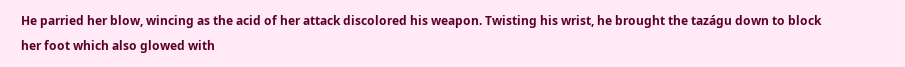He parried her blow, wincing as the acid of her attack discolored his weapon. Twisting his wrist, he brought the tazágu down to block her foot which also glowed with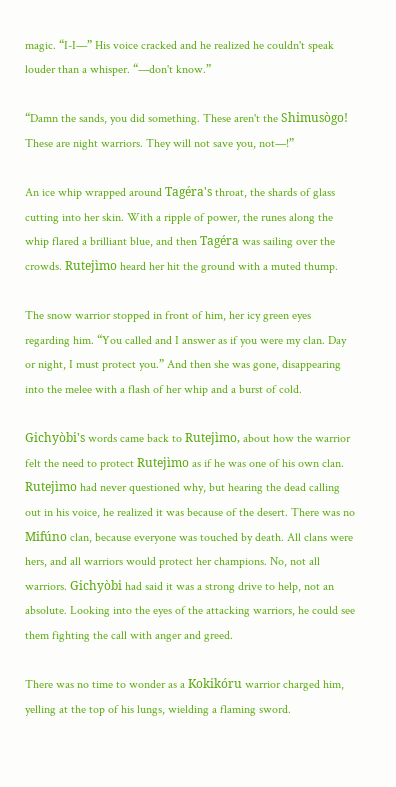magic. “I-I—” His voice cracked and he realized he couldn't speak louder than a whisper. “—don't know.”

“Damn the sands, you did something. These aren't the Shimusògo! These are night warriors. They will not save you, not—!”

An ice whip wrapped around Tagéra's throat, the shards of glass cutting into her skin. With a ripple of power, the runes along the whip flared a brilliant blue, and then Tagéra was sailing over the crowds. Rutejìmo heard her hit the ground with a muted thump.

The snow warrior stopped in front of him, her icy green eyes regarding him. “You called and I answer as if you were my clan. Day or night, I must protect you.” And then she was gone, disappearing into the melee with a flash of her whip and a burst of cold.

Gichyòbi's words came back to Rutejìmo, about how the warrior felt the need to protect Rutejìmo as if he was one of his own clan. Rutejìmo had never questioned why, but hearing the dead calling out in his voice, he realized it was because of the desert. There was no Mifúno clan, because everyone was touched by death. All clans were hers, and all warriors would protect her champions. No, not all warriors. Gichyòbi had said it was a strong drive to help, not an absolute. Looking into the eyes of the attacking warriors, he could see them fighting the call with anger and greed.

There was no time to wonder as a Kokikóru warrior charged him, yelling at the top of his lungs, wielding a flaming sword.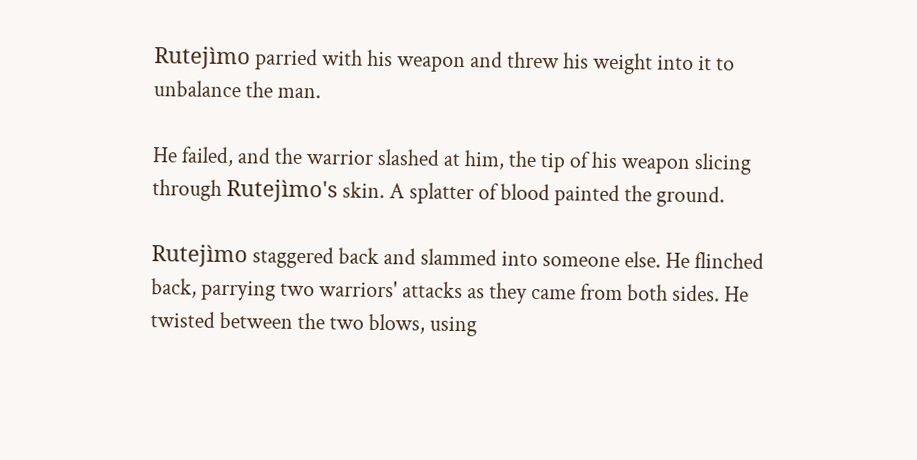Rutejìmo parried with his weapon and threw his weight into it to unbalance the man.

He failed, and the warrior slashed at him, the tip of his weapon slicing through Rutejìmo's skin. A splatter of blood painted the ground.

Rutejìmo staggered back and slammed into someone else. He flinched back, parrying two warriors' attacks as they came from both sides. He twisted between the two blows, using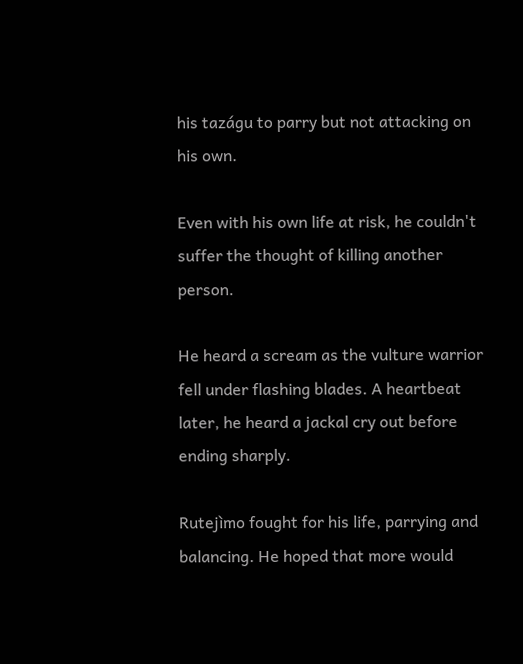his tazágu to parry but not attacking on his own.

Even with his own life at risk, he couldn't suffer the thought of killing another person.

He heard a scream as the vulture warrior fell under flashing blades. A heartbeat later, he heard a jackal cry out before ending sharply.

Rutejìmo fought for his life, parrying and balancing. He hoped that more would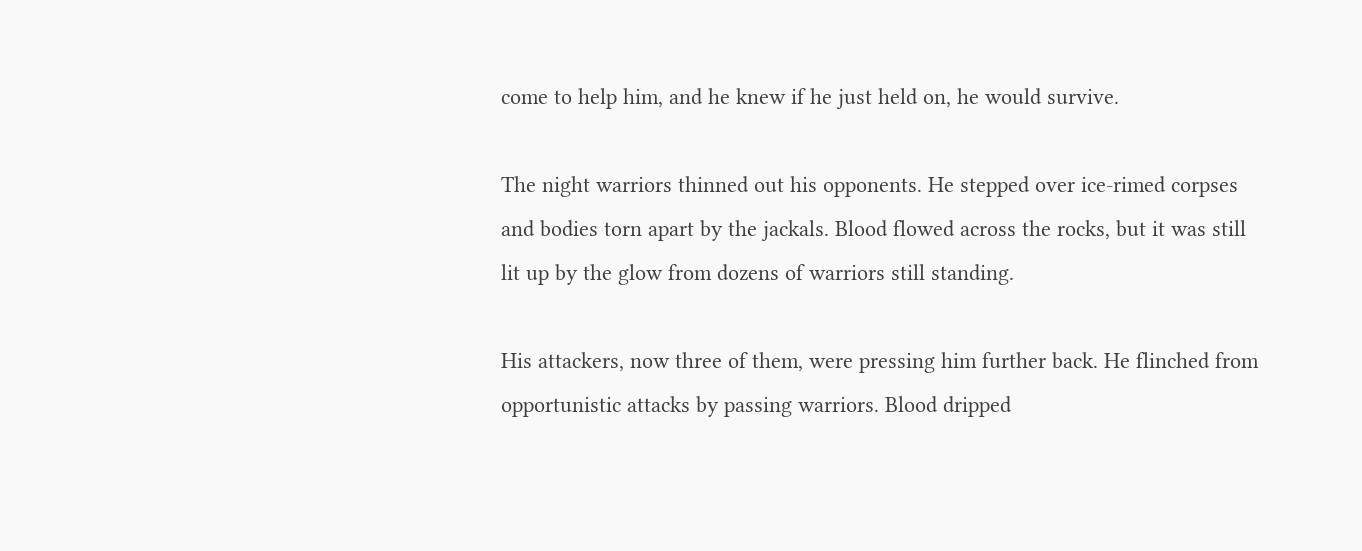come to help him, and he knew if he just held on, he would survive.

The night warriors thinned out his opponents. He stepped over ice-rimed corpses and bodies torn apart by the jackals. Blood flowed across the rocks, but it was still lit up by the glow from dozens of warriors still standing.

His attackers, now three of them, were pressing him further back. He flinched from opportunistic attacks by passing warriors. Blood dripped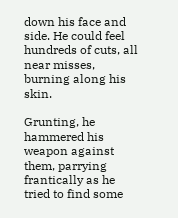down his face and side. He could feel hundreds of cuts, all near misses, burning along his skin.

Grunting, he hammered his weapon against them, parrying frantically as he tried to find some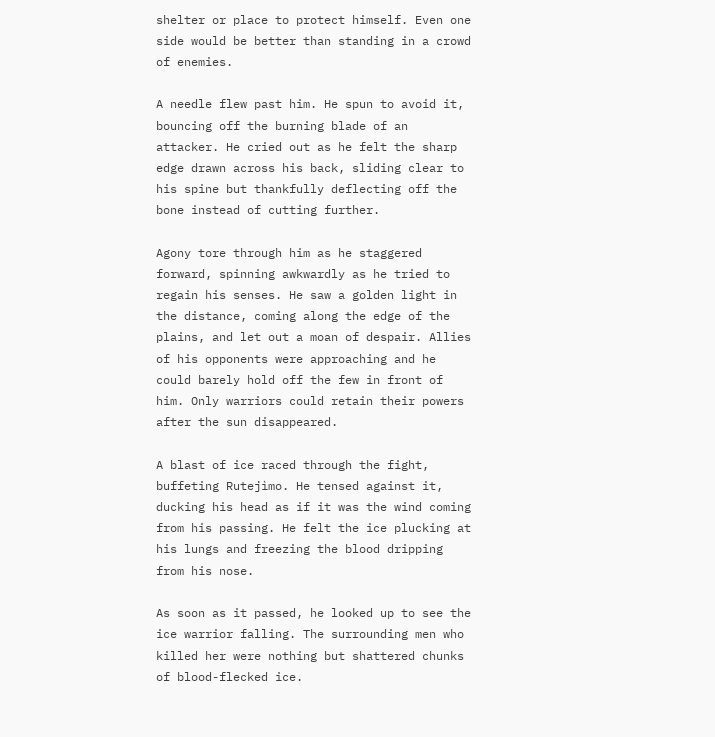shelter or place to protect himself. Even one side would be better than standing in a crowd of enemies.

A needle flew past him. He spun to avoid it, bouncing off the burning blade of an attacker. He cried out as he felt the sharp edge drawn across his back, sliding clear to his spine but thankfully deflecting off the bone instead of cutting further.

Agony tore through him as he staggered forward, spinning awkwardly as he tried to regain his senses. He saw a golden light in the distance, coming along the edge of the plains, and let out a moan of despair. Allies of his opponents were approaching and he could barely hold off the few in front of him. Only warriors could retain their powers after the sun disappeared.

A blast of ice raced through the fight, buffeting Rutejìmo. He tensed against it, ducking his head as if it was the wind coming from his passing. He felt the ice plucking at his lungs and freezing the blood dripping from his nose.

As soon as it passed, he looked up to see the ice warrior falling. The surrounding men who killed her were nothing but shattered chunks of blood-flecked ice.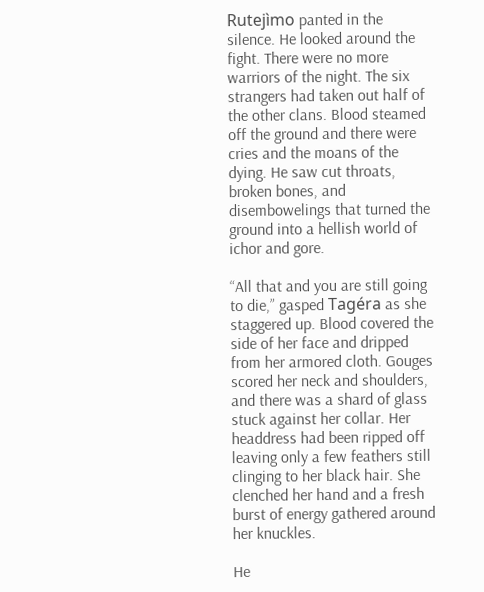Rutejìmo panted in the silence. He looked around the fight. There were no more warriors of the night. The six strangers had taken out half of the other clans. Blood steamed off the ground and there were cries and the moans of the dying. He saw cut throats, broken bones, and disembowelings that turned the ground into a hellish world of ichor and gore.

“All that and you are still going to die,” gasped Tagéra as she staggered up. Blood covered the side of her face and dripped from her armored cloth. Gouges scored her neck and shoulders, and there was a shard of glass stuck against her collar. Her headdress had been ripped off leaving only a few feathers still clinging to her black hair. She clenched her hand and a fresh burst of energy gathered around her knuckles.

He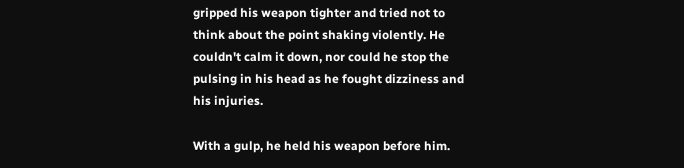gripped his weapon tighter and tried not to think about the point shaking violently. He couldn't calm it down, nor could he stop the pulsing in his head as he fought dizziness and his injuries.

With a gulp, he held his weapon before him.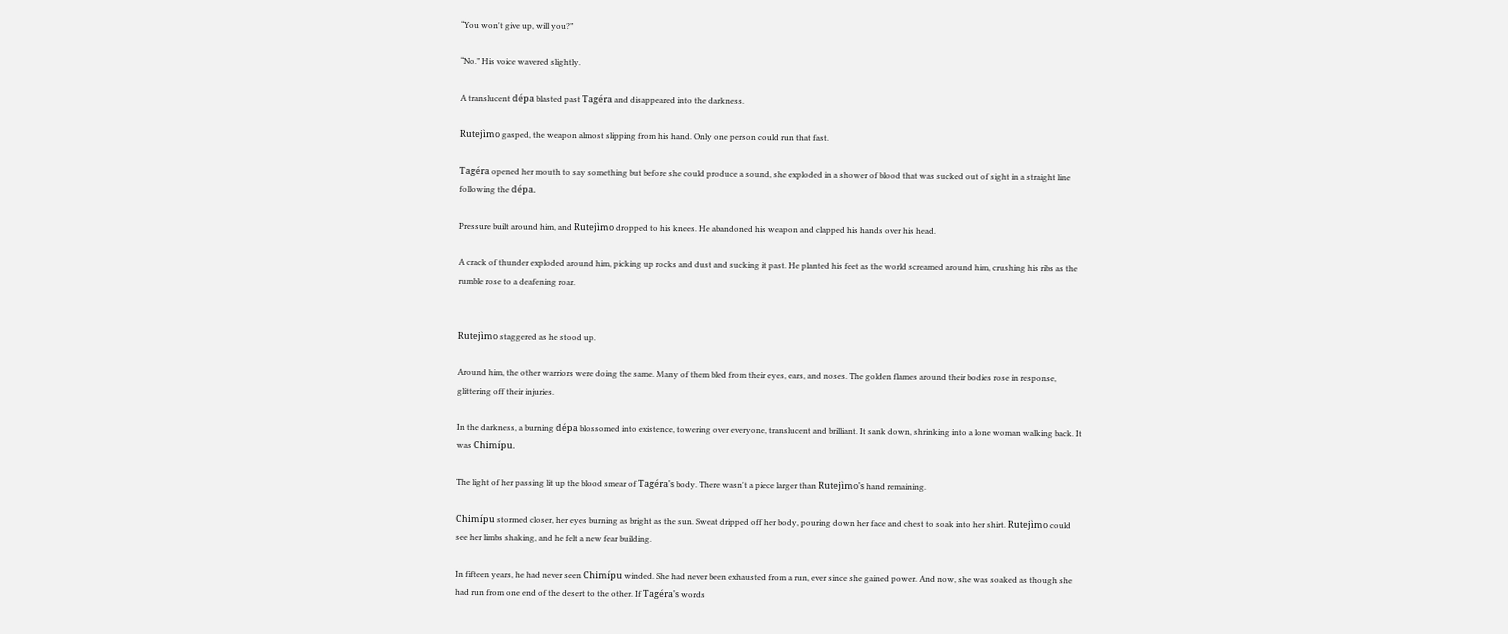“You won't give up, will you?”

“No.” His voice wavered slightly.

A translucent dépa blasted past Tagéra and disappeared into the darkness.

Rutejìmo gasped, the weapon almost slipping from his hand. Only one person could run that fast.

Tagéra opened her mouth to say something but before she could produce a sound, she exploded in a shower of blood that was sucked out of sight in a straight line following the dépa.

Pressure built around him, and Rutejìmo dropped to his knees. He abandoned his weapon and clapped his hands over his head.

A crack of thunder exploded around him, picking up rocks and dust and sucking it past. He planted his feet as the world screamed around him, crushing his ribs as the rumble rose to a deafening roar.


Rutejìmo staggered as he stood up.

Around him, the other warriors were doing the same. Many of them bled from their eyes, ears, and noses. The golden flames around their bodies rose in response, glittering off their injuries.

In the darkness, a burning dépa blossomed into existence, towering over everyone, translucent and brilliant. It sank down, shrinking into a lone woman walking back. It was Chimípu.

The light of her passing lit up the blood smear of Tagéra's body. There wasn't a piece larger than Rutejìmo's hand remaining.

Chimípu stormed closer, her eyes burning as bright as the sun. Sweat dripped off her body, pouring down her face and chest to soak into her shirt. Rutejìmo could see her limbs shaking, and he felt a new fear building.

In fifteen years, he had never seen Chimípu winded. She had never been exhausted from a run, ever since she gained power. And now, she was soaked as though she had run from one end of the desert to the other. If Tagéra's words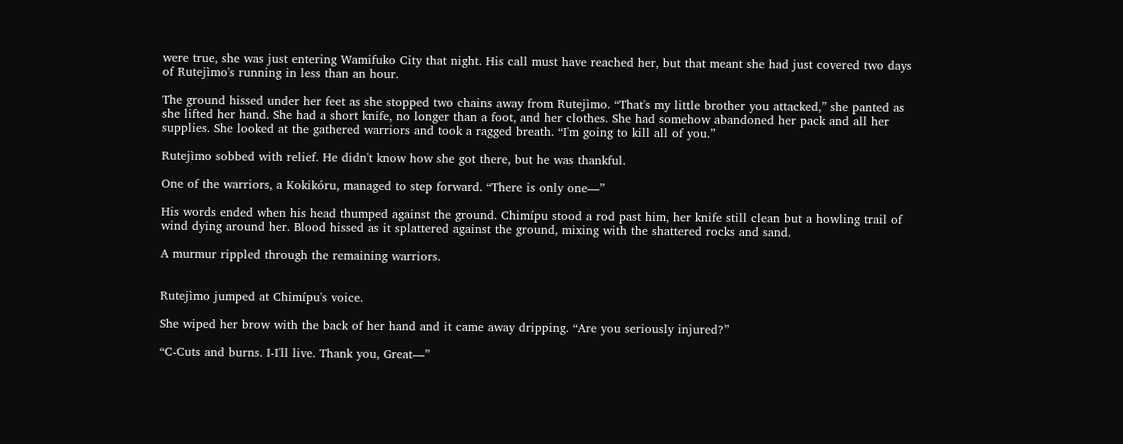were true, she was just entering Wamifuko City that night. His call must have reached her, but that meant she had just covered two days of Rutejìmo's running in less than an hour.

The ground hissed under her feet as she stopped two chains away from Rutejìmo. “That's my little brother you attacked,” she panted as she lifted her hand. She had a short knife, no longer than a foot, and her clothes. She had somehow abandoned her pack and all her supplies. She looked at the gathered warriors and took a ragged breath. “I'm going to kill all of you.”

Rutejìmo sobbed with relief. He didn't know how she got there, but he was thankful.

One of the warriors, a Kokikóru, managed to step forward. “There is only one—”

His words ended when his head thumped against the ground. Chimípu stood a rod past him, her knife still clean but a howling trail of wind dying around her. Blood hissed as it splattered against the ground, mixing with the shattered rocks and sand.

A murmur rippled through the remaining warriors.


Rutejìmo jumped at Chimípu's voice.

She wiped her brow with the back of her hand and it came away dripping. “Are you seriously injured?”

“C-Cuts and burns. I-I'll live. Thank you, Great—”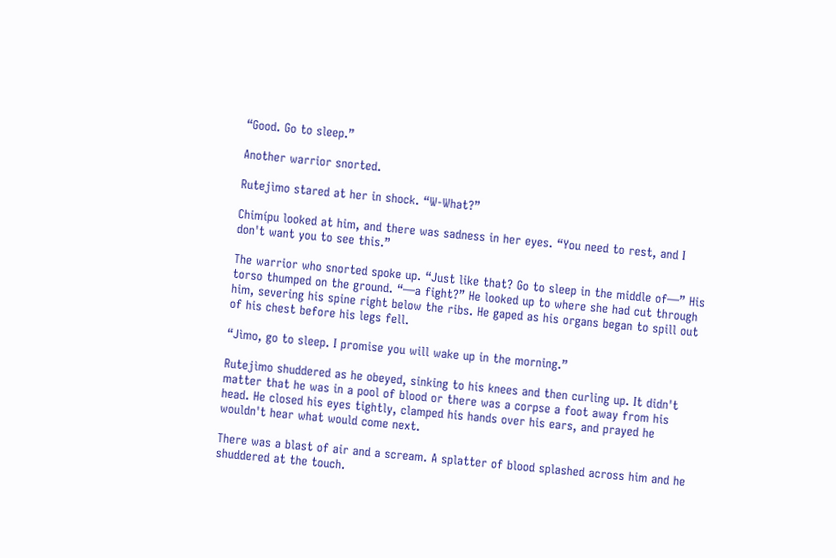“Good. Go to sleep.”

Another warrior snorted.

Rutejìmo stared at her in shock. “W-What?”

Chimípu looked at him, and there was sadness in her eyes. “You need to rest, and I don't want you to see this.”

The warrior who snorted spoke up. “Just like that? Go to sleep in the middle of—” His torso thumped on the ground. “—a fight?” He looked up to where she had cut through him, severing his spine right below the ribs. He gaped as his organs began to spill out of his chest before his legs fell.

“Jìmo, go to sleep. I promise you will wake up in the morning.”

Rutejìmo shuddered as he obeyed, sinking to his knees and then curling up. It didn't matter that he was in a pool of blood or there was a corpse a foot away from his head. He closed his eyes tightly, clamped his hands over his ears, and prayed he wouldn't hear what would come next.

There was a blast of air and a scream. A splatter of blood splashed across him and he shuddered at the touch.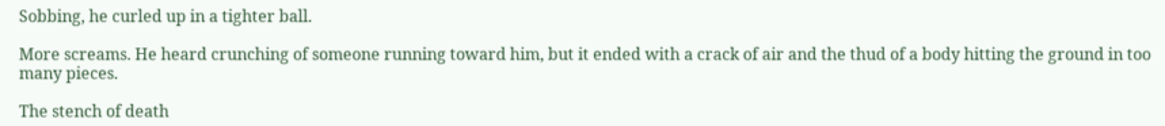Sobbing, he curled up in a tighter ball.

More screams. He heard crunching of someone running toward him, but it ended with a crack of air and the thud of a body hitting the ground in too many pieces.

The stench of death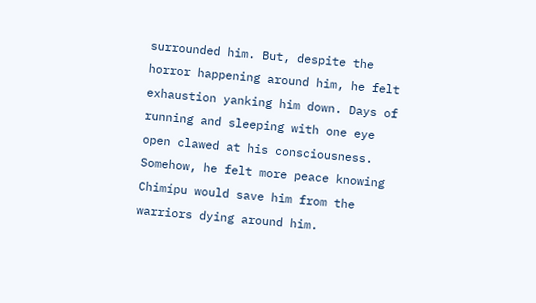surrounded him. But, despite the horror happening around him, he felt exhaustion yanking him down. Days of running and sleeping with one eye open clawed at his consciousness. Somehow, he felt more peace knowing Chimípu would save him from the warriors dying around him.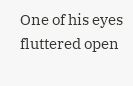One of his eyes fluttered open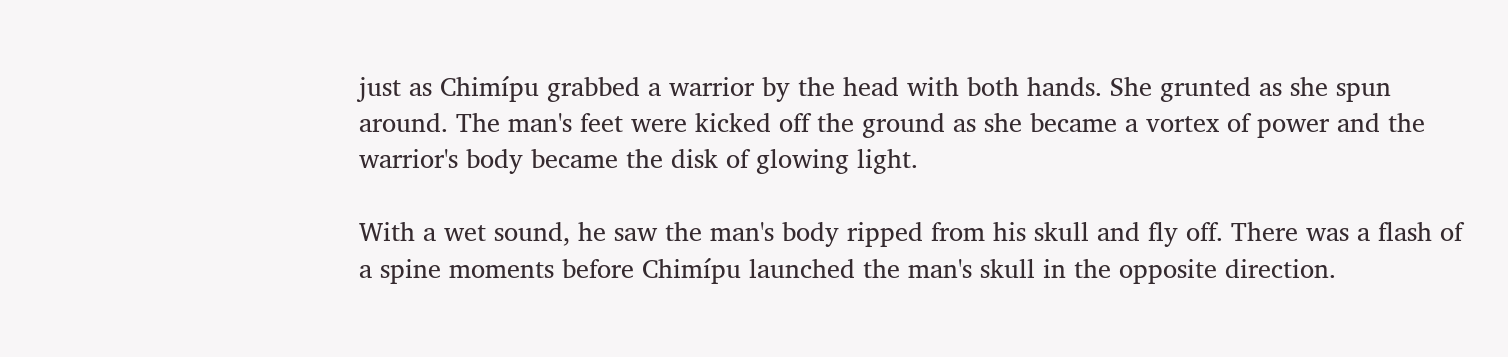just as Chimípu grabbed a warrior by the head with both hands. She grunted as she spun around. The man's feet were kicked off the ground as she became a vortex of power and the warrior's body became the disk of glowing light.

With a wet sound, he saw the man's body ripped from his skull and fly off. There was a flash of a spine moments before Chimípu launched the man's skull in the opposite direction.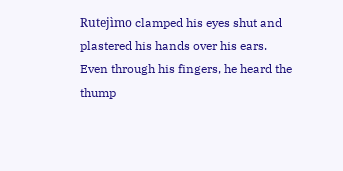Rutejìmo clamped his eyes shut and plastered his hands over his ears. Even through his fingers, he heard the thump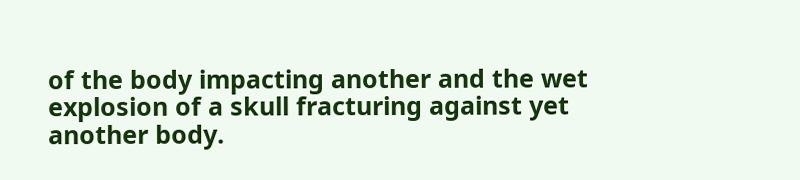of the body impacting another and the wet explosion of a skull fracturing against yet another body.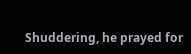Shuddering, he prayed for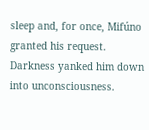sleep and, for once, Mifúno granted his request. Darkness yanked him down into unconsciousness.